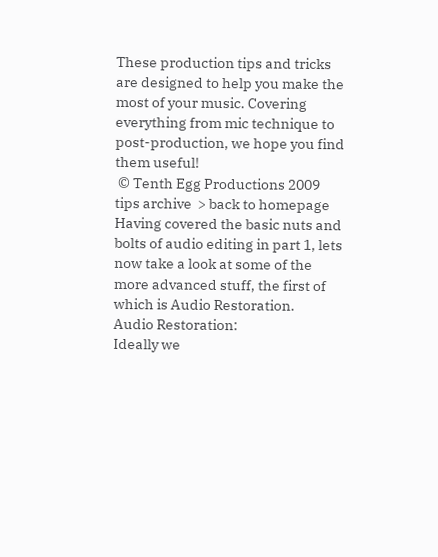These production tips and tricks are designed to help you make the most of your music. Covering everything from mic technique to post-production, we hope you find them useful!
 © Tenth Egg Productions 2009
tips archive  > back to homepage
Having covered the basic nuts and bolts of audio editing in part 1, lets now take a look at some of the more advanced stuff, the first of which is Audio Restoration.
Audio Restoration:
Ideally we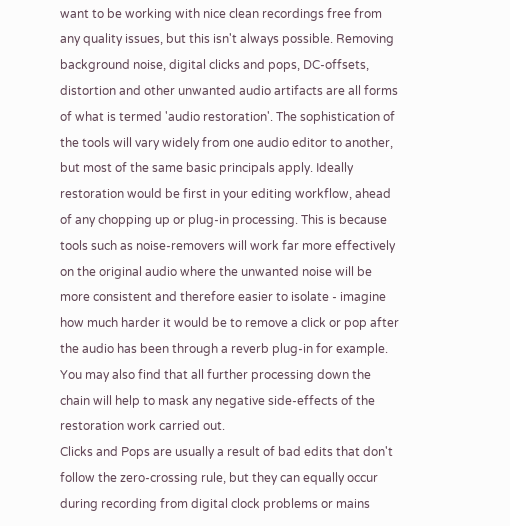want to be working with nice clean recordings free from any quality issues, but this isn't always possible. Removing background noise, digital clicks and pops, DC-offsets, distortion and other unwanted audio artifacts are all forms of what is termed 'audio restoration'. The sophistication of the tools will vary widely from one audio editor to another, but most of the same basic principals apply. Ideally restoration would be first in your editing workflow, ahead of any chopping up or plug-in processing. This is because tools such as noise-removers will work far more effectively on the original audio where the unwanted noise will be more consistent and therefore easier to isolate - imagine how much harder it would be to remove a click or pop after the audio has been through a reverb plug-in for example. You may also find that all further processing down the chain will help to mask any negative side-effects of the restoration work carried out.
Clicks and Pops are usually a result of bad edits that don't follow the zero-crossing rule, but they can equally occur during recording from digital clock problems or mains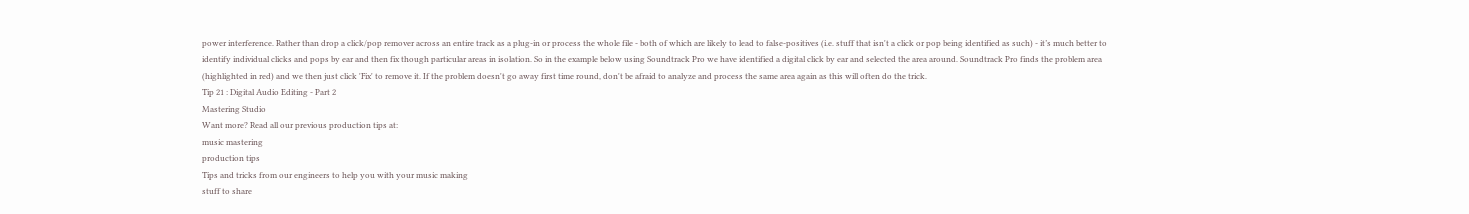power interference. Rather than drop a click/pop remover across an entire track as a plug-in or process the whole file - both of which are likely to lead to false-positives (i.e. stuff that isn't a click or pop being identified as such) - it’s much better to identify individual clicks and pops by ear and then fix though particular areas in isolation. So in the example below using Soundtrack Pro we have identified a digital click by ear and selected the area around. Soundtrack Pro finds the problem area (highlighted in red) and we then just click 'Fix' to remove it. If the problem doesn't go away first time round, don't be afraid to analyze and process the same area again as this will often do the trick.
Tip 21 : Digital Audio Editing - Part 2
Mastering Studio
Want more? Read all our previous production tips at:
music mastering
production tips
Tips and tricks from our engineers to help you with your music making
stuff to share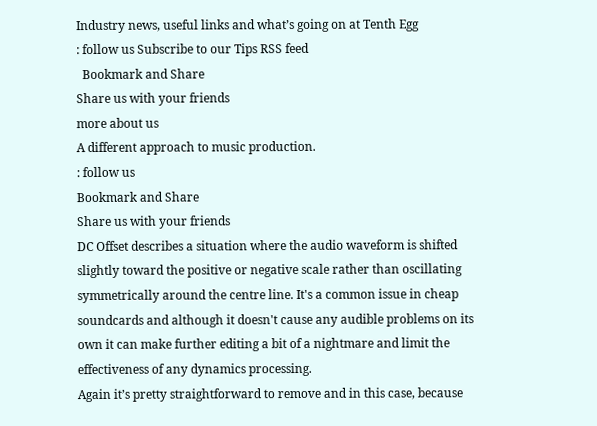Industry news, useful links and what’s going on at Tenth Egg
: follow us Subscribe to our Tips RSS feed
  Bookmark and Share
Share us with your friends
more about us
A different approach to music production.
: follow us
Bookmark and Share
Share us with your friends
DC Offset describes a situation where the audio waveform is shifted slightly toward the positive or negative scale rather than oscillating symmetrically around the centre line. It's a common issue in cheap soundcards and although it doesn't cause any audible problems on its own it can make further editing a bit of a nightmare and limit the effectiveness of any dynamics processing.
Again it’s pretty straightforward to remove and in this case, because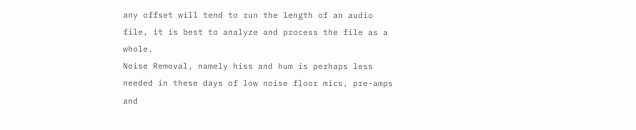any offset will tend to run the length of an audio file, it is best to analyze and process the file as a whole.
Noise Removal, namely hiss and hum is perhaps less needed in these days of low noise floor mics, pre-amps and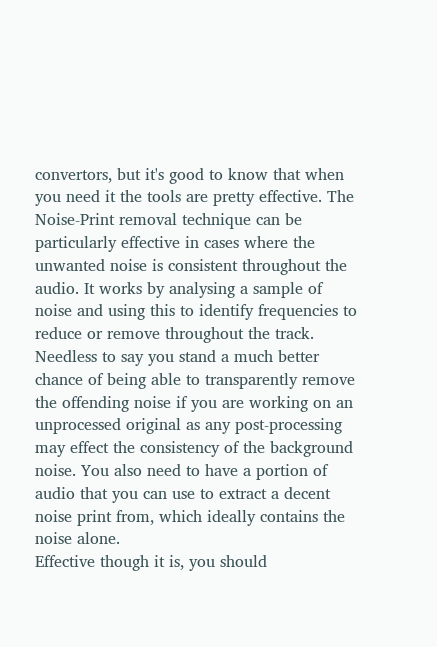convertors, but it's good to know that when you need it the tools are pretty effective. The Noise-Print removal technique can be particularly effective in cases where the unwanted noise is consistent throughout the audio. It works by analysing a sample of noise and using this to identify frequencies to reduce or remove throughout the track. Needless to say you stand a much better chance of being able to transparently remove the offending noise if you are working on an unprocessed original as any post-processing may effect the consistency of the background noise. You also need to have a portion of audio that you can use to extract a decent noise print from, which ideally contains the noise alone.
Effective though it is, you should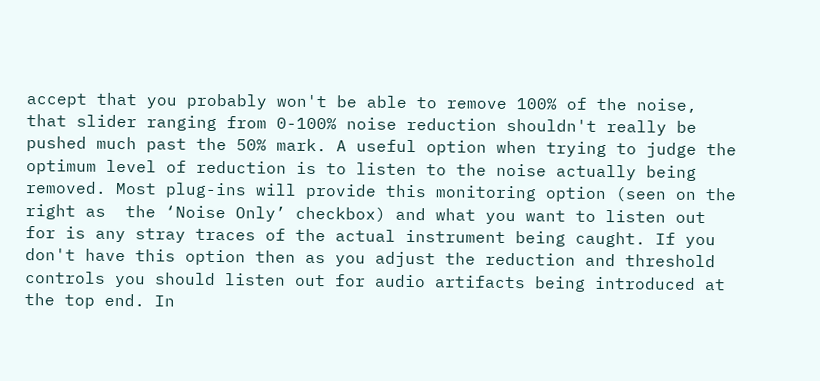accept that you probably won't be able to remove 100% of the noise, that slider ranging from 0-100% noise reduction shouldn't really be pushed much past the 50% mark. A useful option when trying to judge the optimum level of reduction is to listen to the noise actually being removed. Most plug-ins will provide this monitoring option (seen on the right as  the ‘Noise Only’ checkbox) and what you want to listen out for is any stray traces of the actual instrument being caught. If you don't have this option then as you adjust the reduction and threshold controls you should listen out for audio artifacts being introduced at the top end. In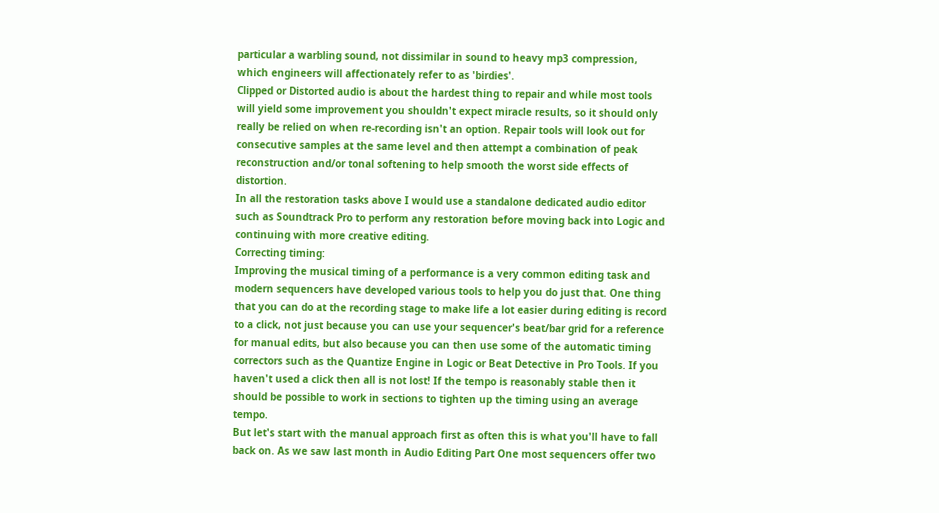particular a warbling sound, not dissimilar in sound to heavy mp3 compression, which engineers will affectionately refer to as 'birdies'.
Clipped or Distorted audio is about the hardest thing to repair and while most tools will yield some improvement you shouldn't expect miracle results, so it should only really be relied on when re-recording isn't an option. Repair tools will look out for consecutive samples at the same level and then attempt a combination of peak reconstruction and/or tonal softening to help smooth the worst side effects of distortion.
In all the restoration tasks above I would use a standalone dedicated audio editor such as Soundtrack Pro to perform any restoration before moving back into Logic and continuing with more creative editing.
Correcting timing:
Improving the musical timing of a performance is a very common editing task and modern sequencers have developed various tools to help you do just that. One thing that you can do at the recording stage to make life a lot easier during editing is record to a click, not just because you can use your sequencer's beat/bar grid for a reference for manual edits, but also because you can then use some of the automatic timing correctors such as the Quantize Engine in Logic or Beat Detective in Pro Tools. If you haven't used a click then all is not lost! If the tempo is reasonably stable then it should be possible to work in sections to tighten up the timing using an average tempo.
But let's start with the manual approach first as often this is what you'll have to fall back on. As we saw last month in Audio Editing Part One most sequencers offer two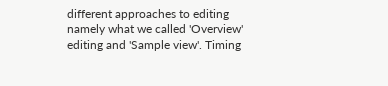different approaches to editing namely what we called 'Overview' editing and 'Sample view'. Timing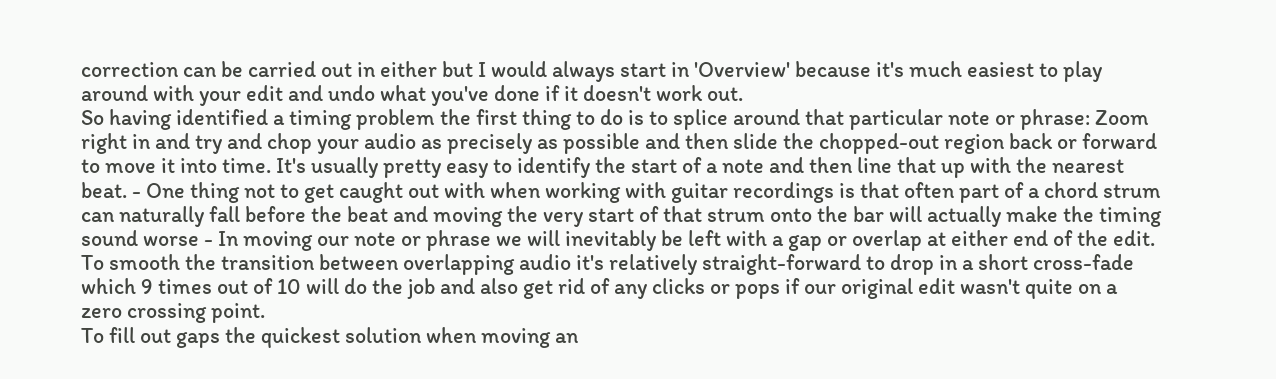correction can be carried out in either but I would always start in 'Overview' because it's much easiest to play around with your edit and undo what you've done if it doesn't work out.
So having identified a timing problem the first thing to do is to splice around that particular note or phrase: Zoom right in and try and chop your audio as precisely as possible and then slide the chopped-out region back or forward to move it into time. It's usually pretty easy to identify the start of a note and then line that up with the nearest beat. - One thing not to get caught out with when working with guitar recordings is that often part of a chord strum can naturally fall before the beat and moving the very start of that strum onto the bar will actually make the timing sound worse - In moving our note or phrase we will inevitably be left with a gap or overlap at either end of the edit. To smooth the transition between overlapping audio it's relatively straight-forward to drop in a short cross-fade which 9 times out of 10 will do the job and also get rid of any clicks or pops if our original edit wasn't quite on a zero crossing point.
To fill out gaps the quickest solution when moving an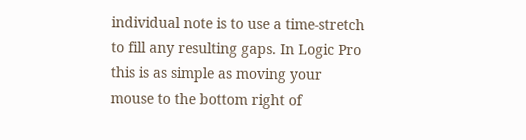individual note is to use a time-stretch to fill any resulting gaps. In Logic Pro this is as simple as moving your mouse to the bottom right of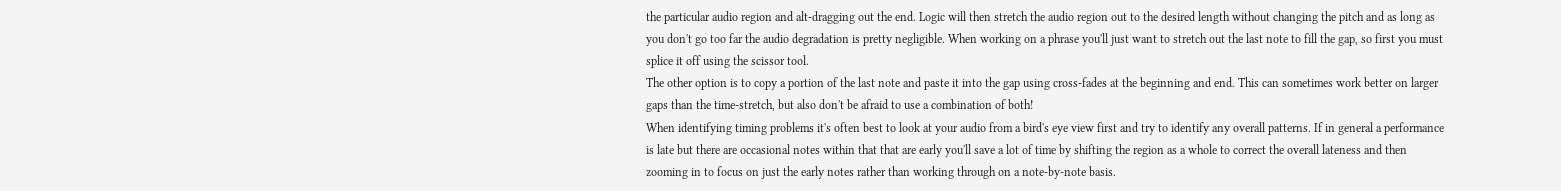the particular audio region and alt-dragging out the end. Logic will then stretch the audio region out to the desired length without changing the pitch and as long as you don't go too far the audio degradation is pretty negligible. When working on a phrase you'll just want to stretch out the last note to fill the gap, so first you must splice it off using the scissor tool.
The other option is to copy a portion of the last note and paste it into the gap using cross-fades at the beginning and end. This can sometimes work better on larger gaps than the time-stretch, but also don't be afraid to use a combination of both!
When identifying timing problems it's often best to look at your audio from a bird's eye view first and try to identify any overall patterns. If in general a performance is late but there are occasional notes within that that are early you'll save a lot of time by shifting the region as a whole to correct the overall lateness and then zooming in to focus on just the early notes rather than working through on a note-by-note basis.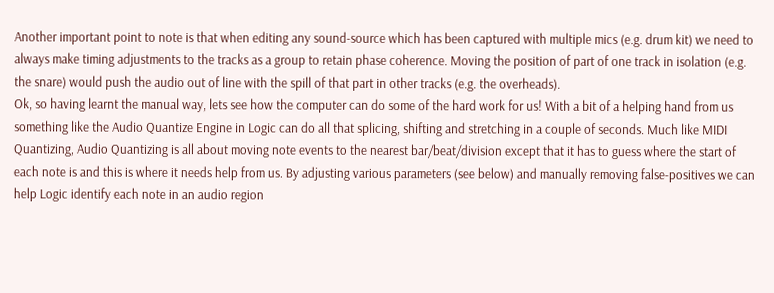Another important point to note is that when editing any sound-source which has been captured with multiple mics (e.g. drum kit) we need to always make timing adjustments to the tracks as a group to retain phase coherence. Moving the position of part of one track in isolation (e.g. the snare) would push the audio out of line with the spill of that part in other tracks (e.g. the overheads).
Ok, so having learnt the manual way, lets see how the computer can do some of the hard work for us! With a bit of a helping hand from us something like the Audio Quantize Engine in Logic can do all that splicing, shifting and stretching in a couple of seconds. Much like MIDI Quantizing, Audio Quantizing is all about moving note events to the nearest bar/beat/division except that it has to guess where the start of each note is and this is where it needs help from us. By adjusting various parameters (see below) and manually removing false-positives we can help Logic identify each note in an audio region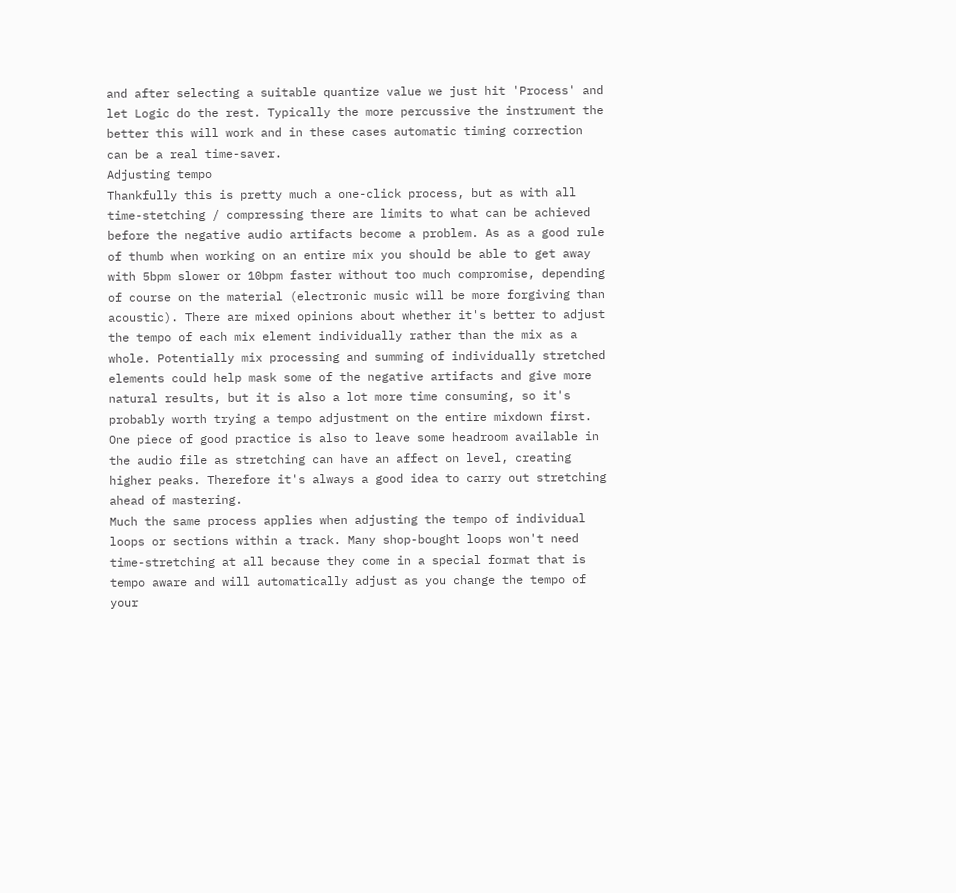and after selecting a suitable quantize value we just hit 'Process' and let Logic do the rest. Typically the more percussive the instrument the better this will work and in these cases automatic timing correction can be a real time-saver.
Adjusting tempo
Thankfully this is pretty much a one-click process, but as with all time-stetching / compressing there are limits to what can be achieved before the negative audio artifacts become a problem. As as a good rule of thumb when working on an entire mix you should be able to get away with 5bpm slower or 10bpm faster without too much compromise, depending of course on the material (electronic music will be more forgiving than acoustic). There are mixed opinions about whether it's better to adjust the tempo of each mix element individually rather than the mix as a whole. Potentially mix processing and summing of individually stretched elements could help mask some of the negative artifacts and give more natural results, but it is also a lot more time consuming, so it's probably worth trying a tempo adjustment on the entire mixdown first.
One piece of good practice is also to leave some headroom available in the audio file as stretching can have an affect on level, creating higher peaks. Therefore it's always a good idea to carry out stretching ahead of mastering.
Much the same process applies when adjusting the tempo of individual loops or sections within a track. Many shop-bought loops won't need time-stretching at all because they come in a special format that is tempo aware and will automatically adjust as you change the tempo of your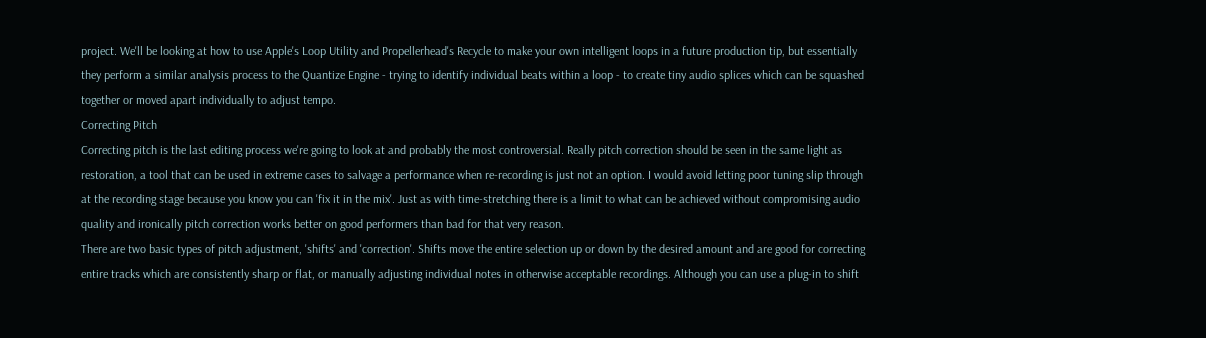project. We'll be looking at how to use Apple's Loop Utility and Propellerhead's Recycle to make your own intelligent loops in a future production tip, but essentially they perform a similar analysis process to the Quantize Engine - trying to identify individual beats within a loop - to create tiny audio splices which can be squashed together or moved apart individually to adjust tempo.
Correcting Pitch
Correcting pitch is the last editing process we're going to look at and probably the most controversial. Really pitch correction should be seen in the same light as restoration, a tool that can be used in extreme cases to salvage a performance when re-recording is just not an option. I would avoid letting poor tuning slip through at the recording stage because you know you can 'fix it in the mix'. Just as with time-stretching there is a limit to what can be achieved without compromising audio quality and ironically pitch correction works better on good performers than bad for that very reason.
There are two basic types of pitch adjustment, 'shifts' and 'correction'. Shifts move the entire selection up or down by the desired amount and are good for correcting entire tracks which are consistently sharp or flat, or manually adjusting individual notes in otherwise acceptable recordings. Although you can use a plug-in to shift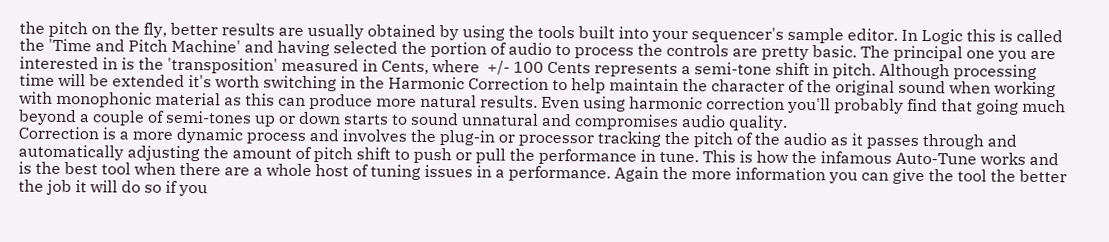the pitch on the fly, better results are usually obtained by using the tools built into your sequencer's sample editor. In Logic this is called the 'Time and Pitch Machine' and having selected the portion of audio to process the controls are pretty basic. The principal one you are interested in is the 'transposition' measured in Cents, where  +/- 100 Cents represents a semi-tone shift in pitch. Although processing time will be extended it's worth switching in the Harmonic Correction to help maintain the character of the original sound when working with monophonic material as this can produce more natural results. Even using harmonic correction you'll probably find that going much beyond a couple of semi-tones up or down starts to sound unnatural and compromises audio quality.
Correction is a more dynamic process and involves the plug-in or processor tracking the pitch of the audio as it passes through and automatically adjusting the amount of pitch shift to push or pull the performance in tune. This is how the infamous Auto-Tune works and is the best tool when there are a whole host of tuning issues in a performance. Again the more information you can give the tool the better the job it will do so if you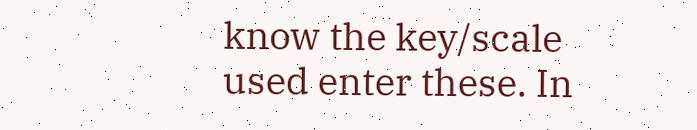know the key/scale used enter these. In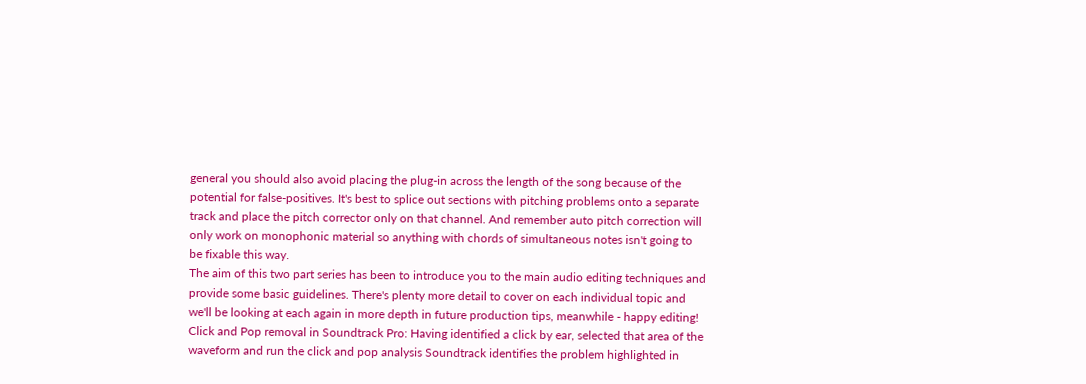general you should also avoid placing the plug-in across the length of the song because of the potential for false-positives. It's best to splice out sections with pitching problems onto a separate track and place the pitch corrector only on that channel. And remember auto pitch correction will only work on monophonic material so anything with chords of simultaneous notes isn't going to be fixable this way.
The aim of this two part series has been to introduce you to the main audio editing techniques and provide some basic guidelines. There's plenty more detail to cover on each individual topic and we'll be looking at each again in more depth in future production tips, meanwhile - happy editing!
Click and Pop removal in Soundtrack Pro: Having identified a click by ear, selected that area of the waveform and run the click and pop analysis Soundtrack identifies the problem highlighted in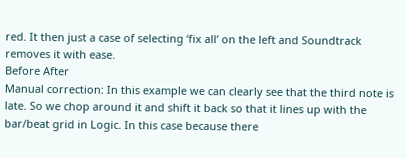red. It then just a case of selecting ‘fix all’ on the left and Soundtrack removes it with ease.
Before After
Manual correction: In this example we can clearly see that the third note is late. So we chop around it and shift it back so that it lines up with the bar/beat grid in Logic. In this case because there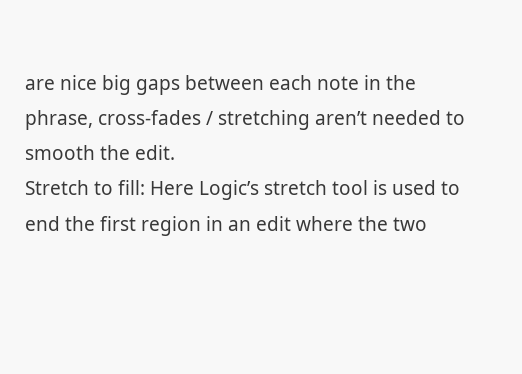are nice big gaps between each note in the phrase, cross-fades / stretching aren’t needed to smooth the edit.
Stretch to fill: Here Logic’s stretch tool is used to end the first region in an edit where the two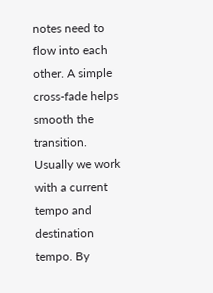notes need to flow into each other. A simple cross-fade helps smooth the transition.
Usually we work with a current tempo and destination tempo. By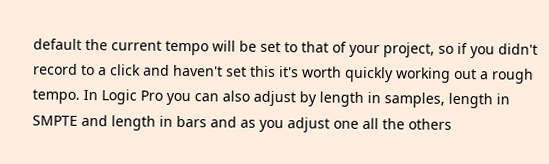default the current tempo will be set to that of your project, so if you didn't record to a click and haven't set this it's worth quickly working out a rough tempo. In Logic Pro you can also adjust by length in samples, length in SMPTE and length in bars and as you adjust one all the others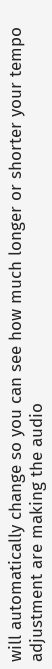will automatically change so you can see how much longer or shorter your tempo adjustment are making the audio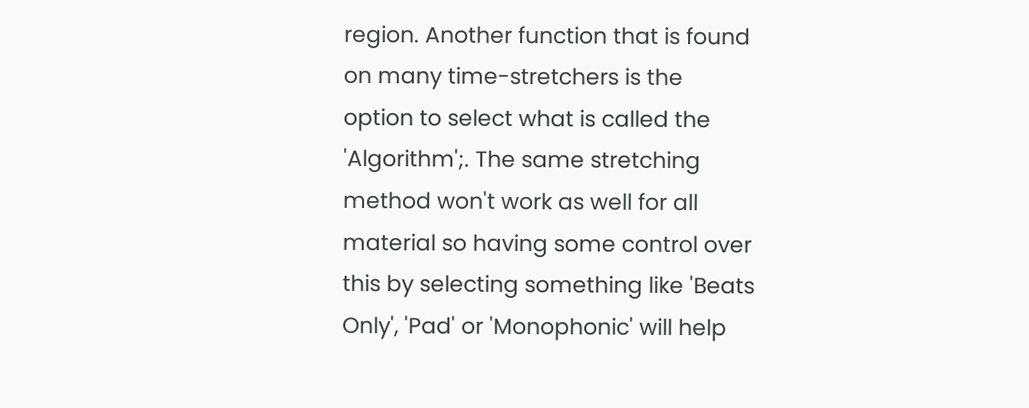region. Another function that is found on many time-stretchers is the option to select what is called the 'Algorithm';. The same stretching method won't work as well for all material so having some control over this by selecting something like 'Beats Only', 'Pad' or 'Monophonic' will help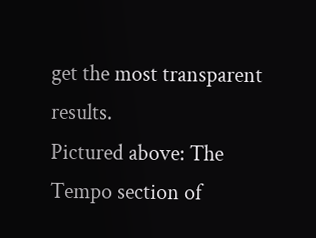get the most transparent results.
Pictured above: The Tempo section of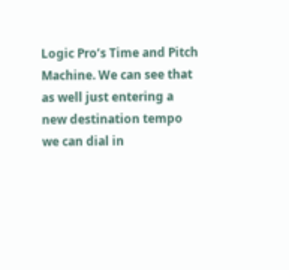Logic Pro’s Time and Pitch Machine. We can see that as well just entering a new destination tempo we can dial in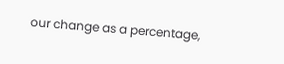our change as a percentage,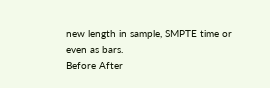new length in sample, SMPTE time or even as bars.
Before After